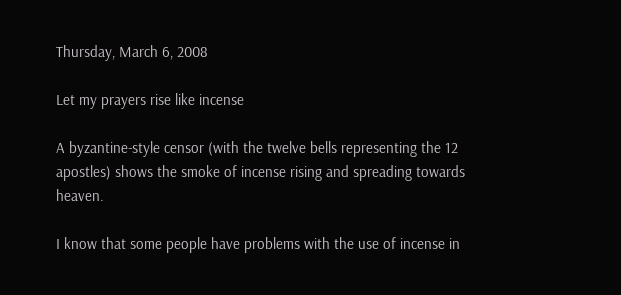Thursday, March 6, 2008

Let my prayers rise like incense

A byzantine-style censor (with the twelve bells representing the 12 apostles) shows the smoke of incense rising and spreading towards heaven.

I know that some people have problems with the use of incense in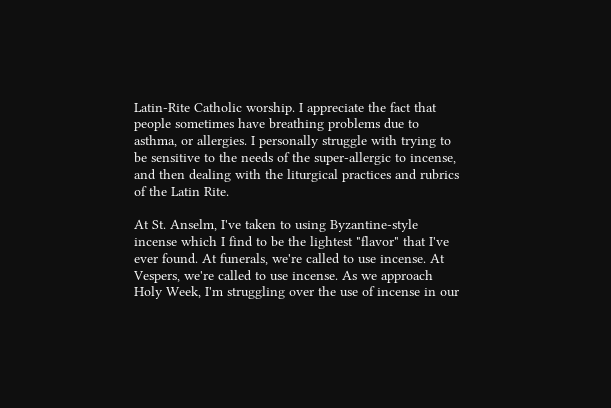Latin-Rite Catholic worship. I appreciate the fact that people sometimes have breathing problems due to asthma, or allergies. I personally struggle with trying to be sensitive to the needs of the super-allergic to incense, and then dealing with the liturgical practices and rubrics of the Latin Rite.

At St. Anselm, I've taken to using Byzantine-style incense which I find to be the lightest "flavor" that I've ever found. At funerals, we're called to use incense. At Vespers, we're called to use incense. As we approach Holy Week, I'm struggling over the use of incense in our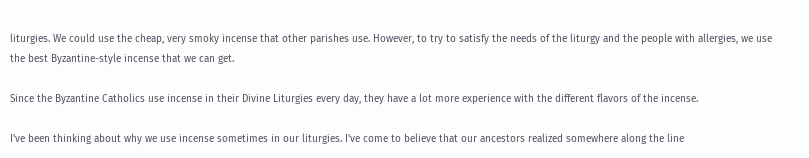liturgies. We could use the cheap, very smoky incense that other parishes use. However, to try to satisfy the needs of the liturgy and the people with allergies, we use the best Byzantine-style incense that we can get.

Since the Byzantine Catholics use incense in their Divine Liturgies every day, they have a lot more experience with the different flavors of the incense.

I've been thinking about why we use incense sometimes in our liturgies. I've come to believe that our ancestors realized somewhere along the line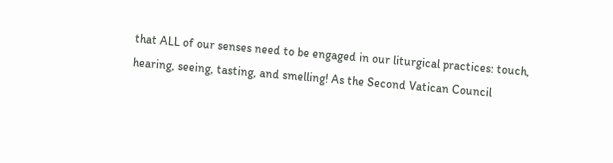that ALL of our senses need to be engaged in our liturgical practices: touch, hearing, seeing, tasting, and smelling! As the Second Vatican Council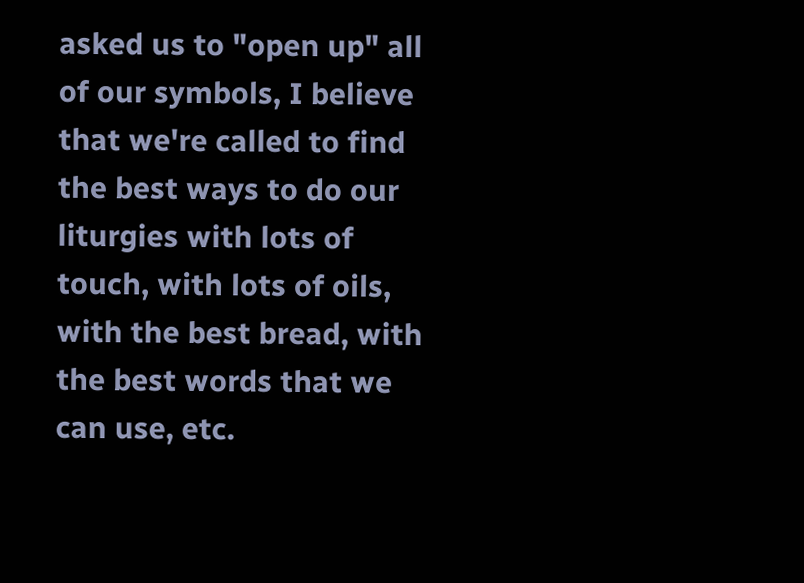asked us to "open up" all of our symbols, I believe that we're called to find the best ways to do our liturgies with lots of touch, with lots of oils, with the best bread, with the best words that we can use, etc.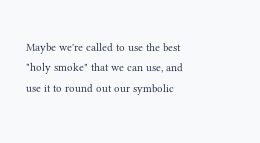Maybe we're called to use the best "holy smoke" that we can use, and use it to round out our symbolic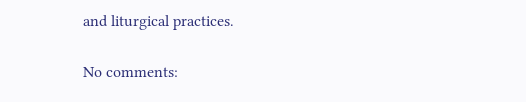and liturgical practices.

No comments: